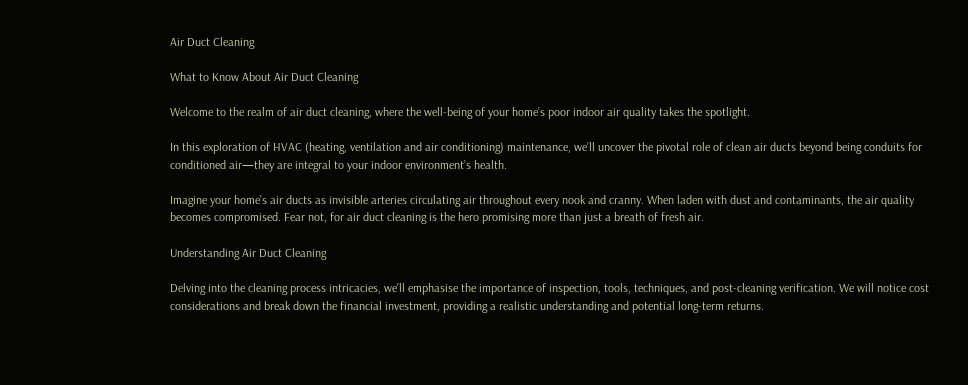Air Duct Cleaning

What to Know About Air Duct Cleaning

Welcome to the realm of air duct cleaning, where the well-being of your home’s poor indoor air quality takes the spotlight.

In this exploration of HVAC (heating, ventilation and air conditioning) maintenance, we’ll uncover the pivotal role of clean air ducts beyond being conduits for conditioned air—they are integral to your indoor environment’s health.

Imagine your home’s air ducts as invisible arteries circulating air throughout every nook and cranny. When laden with dust and contaminants, the air quality becomes compromised. Fear not, for air duct cleaning is the hero promising more than just a breath of fresh air.

Understanding Air Duct Cleaning

Delving into the cleaning process intricacies, we’ll emphasise the importance of inspection, tools, techniques, and post-cleaning verification. We will notice cost considerations and break down the financial investment, providing a realistic understanding and potential long-term returns.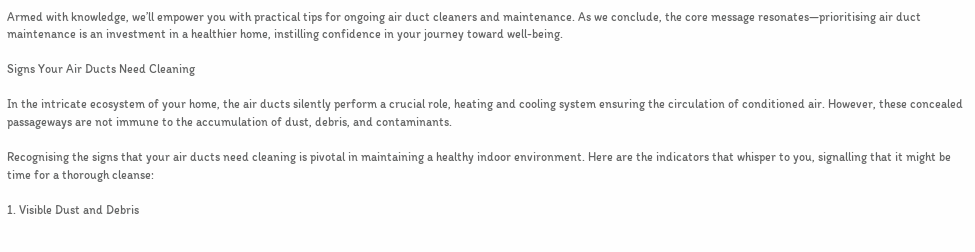Armed with knowledge, we’ll empower you with practical tips for ongoing air duct cleaners and maintenance. As we conclude, the core message resonates—prioritising air duct maintenance is an investment in a healthier home, instilling confidence in your journey toward well-being.

Signs Your Air Ducts Need Cleaning

In the intricate ecosystem of your home, the air ducts silently perform a crucial role, heating and cooling system ensuring the circulation of conditioned air. However, these concealed passageways are not immune to the accumulation of dust, debris, and contaminants.

Recognising the signs that your air ducts need cleaning is pivotal in maintaining a healthy indoor environment. Here are the indicators that whisper to you, signalling that it might be time for a thorough cleanse:

1. Visible Dust and Debris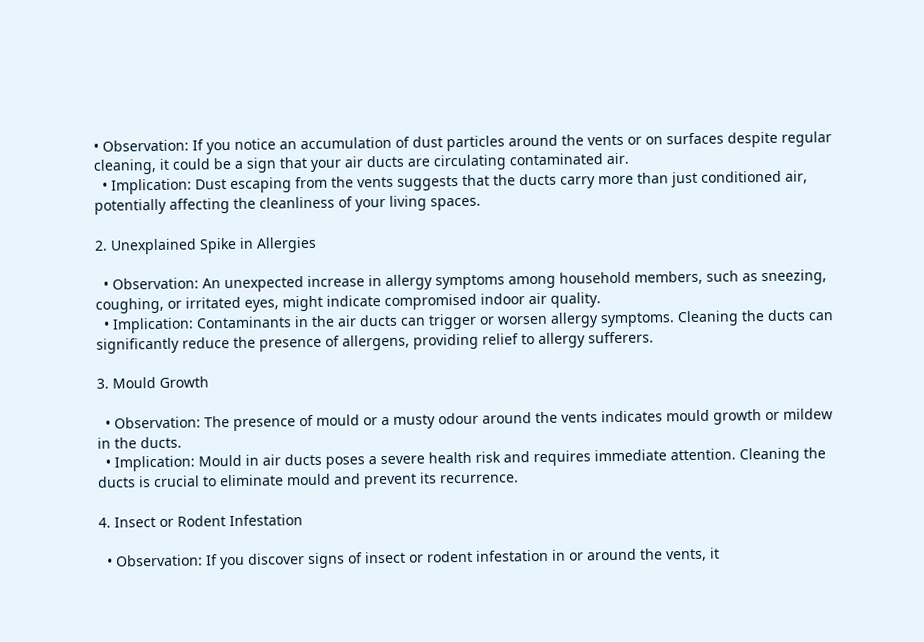• Observation: If you notice an accumulation of dust particles around the vents or on surfaces despite regular cleaning, it could be a sign that your air ducts are circulating contaminated air.
  • Implication: Dust escaping from the vents suggests that the ducts carry more than just conditioned air, potentially affecting the cleanliness of your living spaces.

2. Unexplained Spike in Allergies

  • Observation: An unexpected increase in allergy symptoms among household members, such as sneezing, coughing, or irritated eyes, might indicate compromised indoor air quality.
  • Implication: Contaminants in the air ducts can trigger or worsen allergy symptoms. Cleaning the ducts can significantly reduce the presence of allergens, providing relief to allergy sufferers.

3. Mould Growth

  • Observation: The presence of mould or a musty odour around the vents indicates mould growth or mildew in the ducts.
  • Implication: Mould in air ducts poses a severe health risk and requires immediate attention. Cleaning the ducts is crucial to eliminate mould and prevent its recurrence.

4. Insect or Rodent Infestation

  • Observation: If you discover signs of insect or rodent infestation in or around the vents, it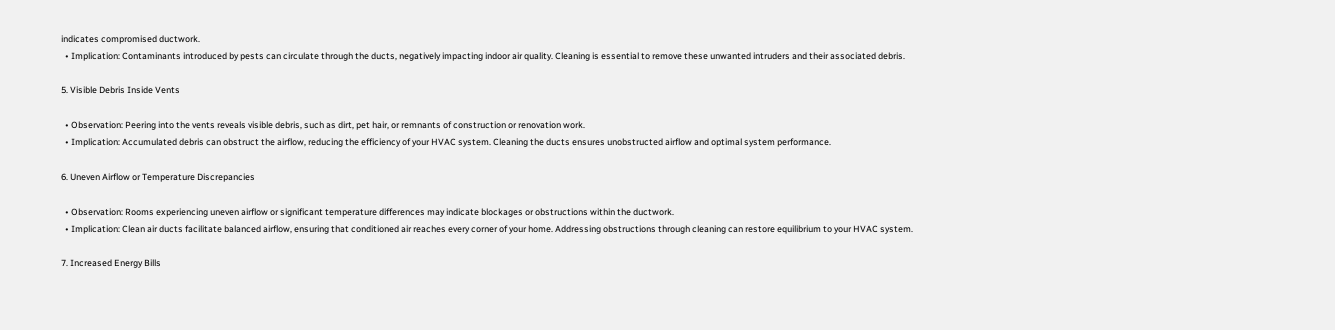indicates compromised ductwork.
  • Implication: Contaminants introduced by pests can circulate through the ducts, negatively impacting indoor air quality. Cleaning is essential to remove these unwanted intruders and their associated debris.

5. Visible Debris Inside Vents

  • Observation: Peering into the vents reveals visible debris, such as dirt, pet hair, or remnants of construction or renovation work.
  • Implication: Accumulated debris can obstruct the airflow, reducing the efficiency of your HVAC system. Cleaning the ducts ensures unobstructed airflow and optimal system performance.

6. Uneven Airflow or Temperature Discrepancies

  • Observation: Rooms experiencing uneven airflow or significant temperature differences may indicate blockages or obstructions within the ductwork.
  • Implication: Clean air ducts facilitate balanced airflow, ensuring that conditioned air reaches every corner of your home. Addressing obstructions through cleaning can restore equilibrium to your HVAC system.

7. Increased Energy Bills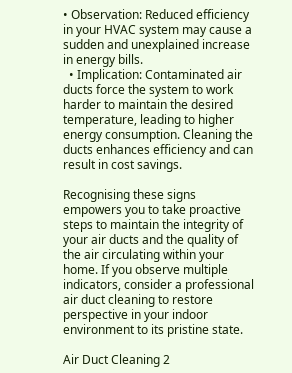• Observation: Reduced efficiency in your HVAC system may cause a sudden and unexplained increase in energy bills.
  • Implication: Contaminated air ducts force the system to work harder to maintain the desired temperature, leading to higher energy consumption. Cleaning the ducts enhances efficiency and can result in cost savings.

Recognising these signs empowers you to take proactive steps to maintain the integrity of your air ducts and the quality of the air circulating within your home. If you observe multiple indicators, consider a professional air duct cleaning to restore perspective in your indoor environment to its pristine state.

Air Duct Cleaning 2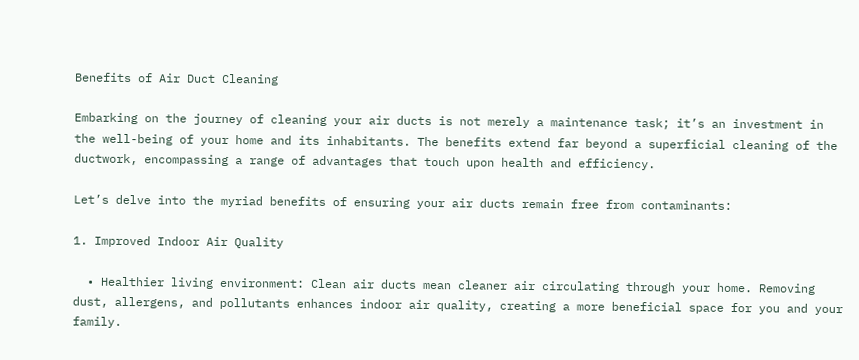Benefits of Air Duct Cleaning

Embarking on the journey of cleaning your air ducts is not merely a maintenance task; it’s an investment in the well-being of your home and its inhabitants. The benefits extend far beyond a superficial cleaning of the ductwork, encompassing a range of advantages that touch upon health and efficiency.

Let’s delve into the myriad benefits of ensuring your air ducts remain free from contaminants:

1. Improved Indoor Air Quality

  • Healthier living environment: Clean air ducts mean cleaner air circulating through your home. Removing dust, allergens, and pollutants enhances indoor air quality, creating a more beneficial space for you and your family.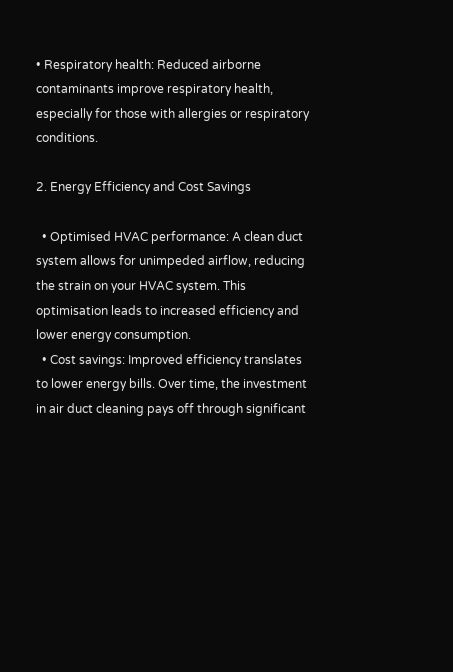• Respiratory health: Reduced airborne contaminants improve respiratory health, especially for those with allergies or respiratory conditions.

2. Energy Efficiency and Cost Savings

  • Optimised HVAC performance: A clean duct system allows for unimpeded airflow, reducing the strain on your HVAC system. This optimisation leads to increased efficiency and lower energy consumption.
  • Cost savings: Improved efficiency translates to lower energy bills. Over time, the investment in air duct cleaning pays off through significant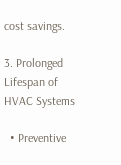cost savings.

3. Prolonged Lifespan of HVAC Systems

  • Preventive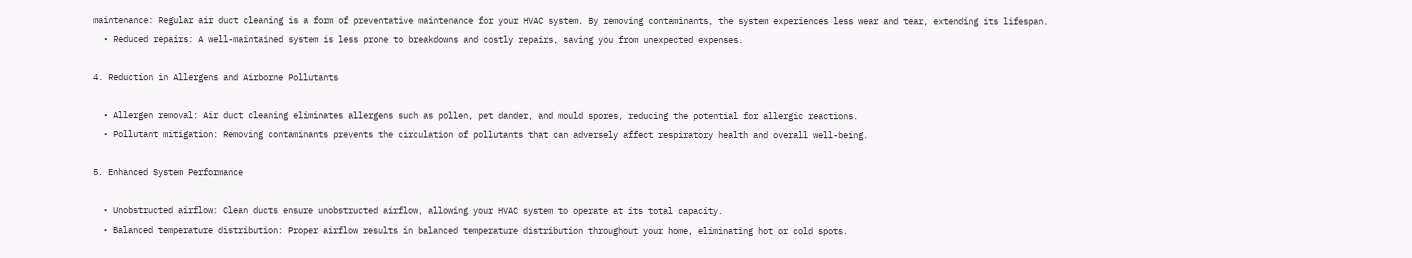maintenance: Regular air duct cleaning is a form of preventative maintenance for your HVAC system. By removing contaminants, the system experiences less wear and tear, extending its lifespan.
  • Reduced repairs: A well-maintained system is less prone to breakdowns and costly repairs, saving you from unexpected expenses.

4. Reduction in Allergens and Airborne Pollutants

  • Allergen removal: Air duct cleaning eliminates allergens such as pollen, pet dander, and mould spores, reducing the potential for allergic reactions.
  • Pollutant mitigation: Removing contaminants prevents the circulation of pollutants that can adversely affect respiratory health and overall well-being.

5. Enhanced System Performance

  • Unobstructed airflow: Clean ducts ensure unobstructed airflow, allowing your HVAC system to operate at its total capacity.
  • Balanced temperature distribution: Proper airflow results in balanced temperature distribution throughout your home, eliminating hot or cold spots.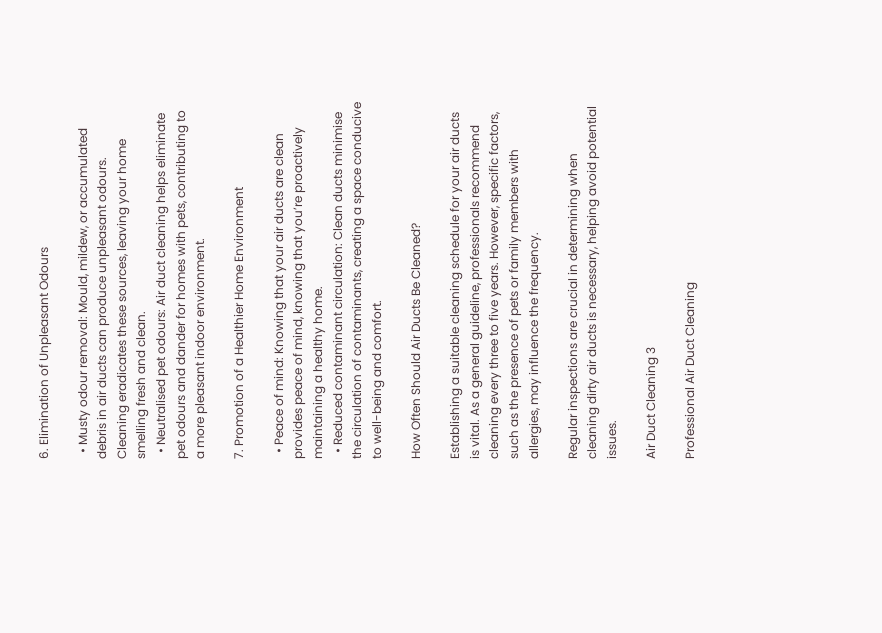6. Elimination of Unpleasant Odours

  • Musty odour removal: Mould, mildew, or accumulated debris in air ducts can produce unpleasant odours. Cleaning eradicates these sources, leaving your home smelling fresh and clean.
  • Neutralised pet odours: Air duct cleaning helps eliminate pet odours and dander for homes with pets, contributing to a more pleasant indoor environment.

7. Promotion of a Healthier Home Environment

  • Peace of mind: Knowing that your air ducts are clean provides peace of mind, knowing that you’re proactively maintaining a healthy home.
  • Reduced contaminant circulation: Clean ducts minimise the circulation of contaminants, creating a space conducive to well-being and comfort.

How Often Should Air Ducts Be Cleaned?

Establishing a suitable cleaning schedule for your air ducts is vital. As a general guideline, professionals recommend cleaning every three to five years. However, specific factors, such as the presence of pets or family members with allergies, may influence the frequency.

Regular inspections are crucial in determining when cleaning dirty air ducts is necessary, helping avoid potential issues.

Air Duct Cleaning 3

Professional Air Duct Cleaning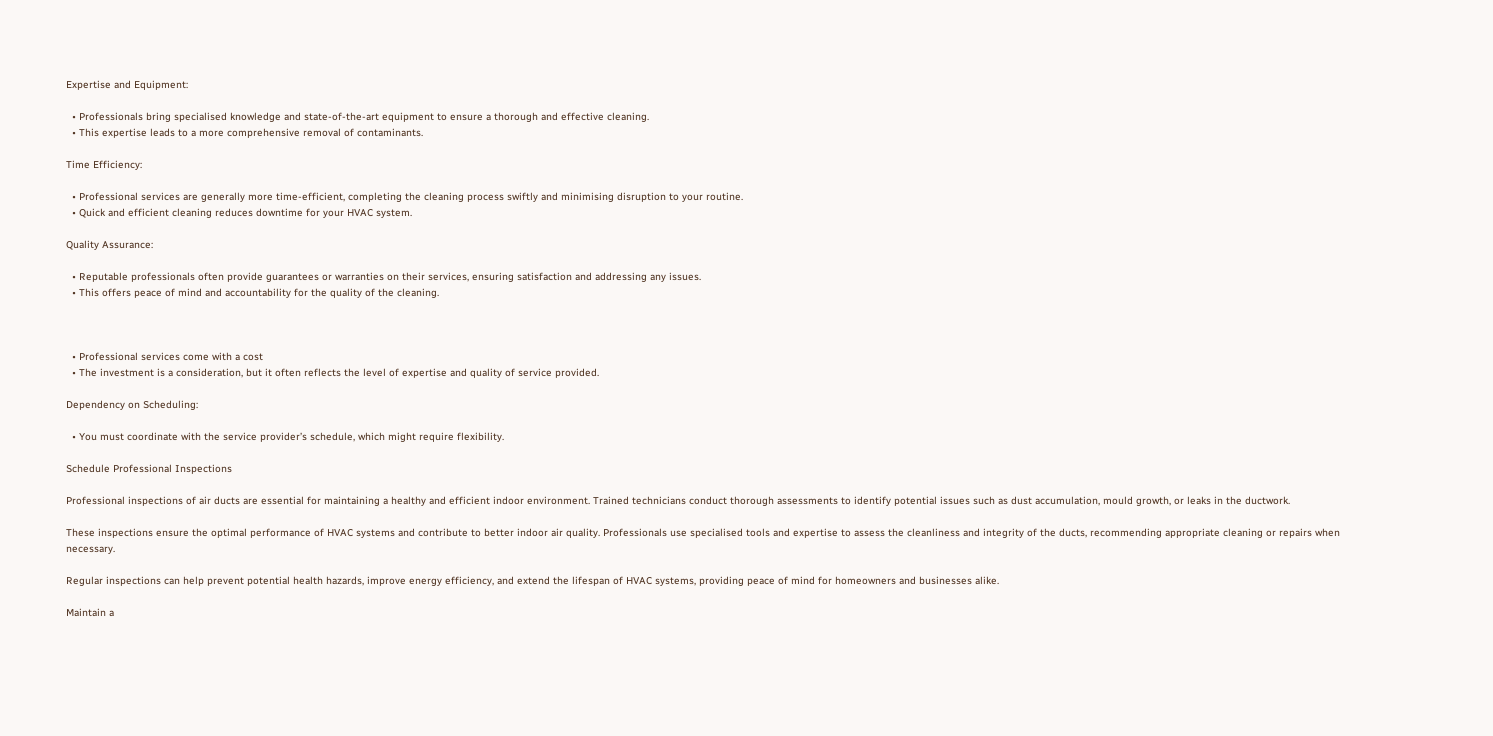Expertise and Equipment:

  • Professionals bring specialised knowledge and state-of-the-art equipment to ensure a thorough and effective cleaning.
  • This expertise leads to a more comprehensive removal of contaminants.

Time Efficiency:

  • Professional services are generally more time-efficient, completing the cleaning process swiftly and minimising disruption to your routine.
  • Quick and efficient cleaning reduces downtime for your HVAC system.

Quality Assurance:

  • Reputable professionals often provide guarantees or warranties on their services, ensuring satisfaction and addressing any issues.
  • This offers peace of mind and accountability for the quality of the cleaning.



  • Professional services come with a cost
  • The investment is a consideration, but it often reflects the level of expertise and quality of service provided.

Dependency on Scheduling:

  • You must coordinate with the service provider’s schedule, which might require flexibility.

Schedule Professional Inspections

Professional inspections of air ducts are essential for maintaining a healthy and efficient indoor environment. Trained technicians conduct thorough assessments to identify potential issues such as dust accumulation, mould growth, or leaks in the ductwork.

These inspections ensure the optimal performance of HVAC systems and contribute to better indoor air quality. Professionals use specialised tools and expertise to assess the cleanliness and integrity of the ducts, recommending appropriate cleaning or repairs when necessary.

Regular inspections can help prevent potential health hazards, improve energy efficiency, and extend the lifespan of HVAC systems, providing peace of mind for homeowners and businesses alike.

Maintain a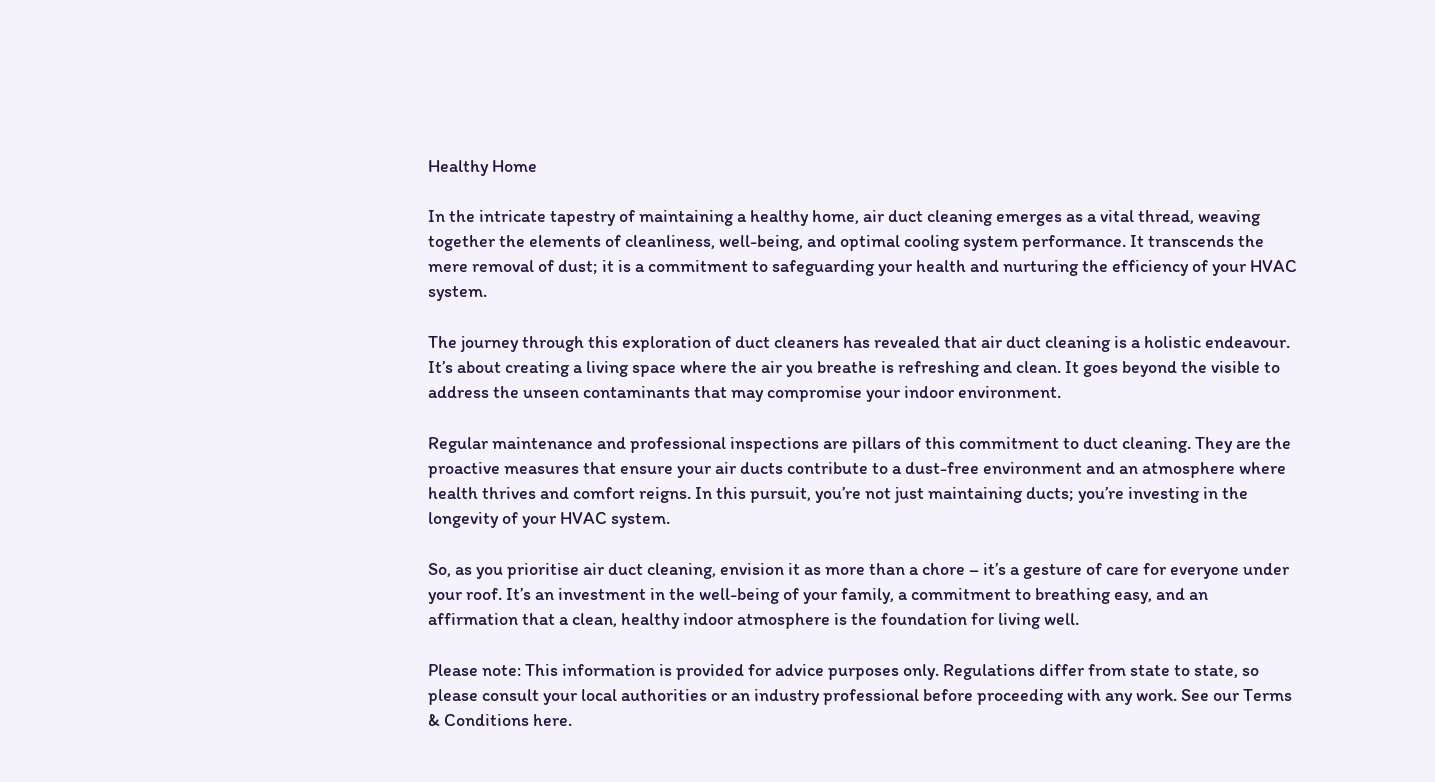Healthy Home

In the intricate tapestry of maintaining a healthy home, air duct cleaning emerges as a vital thread, weaving together the elements of cleanliness, well-being, and optimal cooling system performance. It transcends the mere removal of dust; it is a commitment to safeguarding your health and nurturing the efficiency of your HVAC system.

The journey through this exploration of duct cleaners has revealed that air duct cleaning is a holistic endeavour. It’s about creating a living space where the air you breathe is refreshing and clean. It goes beyond the visible to address the unseen contaminants that may compromise your indoor environment.

Regular maintenance and professional inspections are pillars of this commitment to duct cleaning. They are the proactive measures that ensure your air ducts contribute to a dust-free environment and an atmosphere where health thrives and comfort reigns. In this pursuit, you’re not just maintaining ducts; you’re investing in the longevity of your HVAC system.

So, as you prioritise air duct cleaning, envision it as more than a chore – it’s a gesture of care for everyone under your roof. It’s an investment in the well-being of your family, a commitment to breathing easy, and an affirmation that a clean, healthy indoor atmosphere is the foundation for living well.

Please note: This information is provided for advice purposes only. Regulations differ from state to state, so please consult your local authorities or an industry professional before proceeding with any work. See our Terms & Conditions here.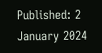Published: 2 January 2024